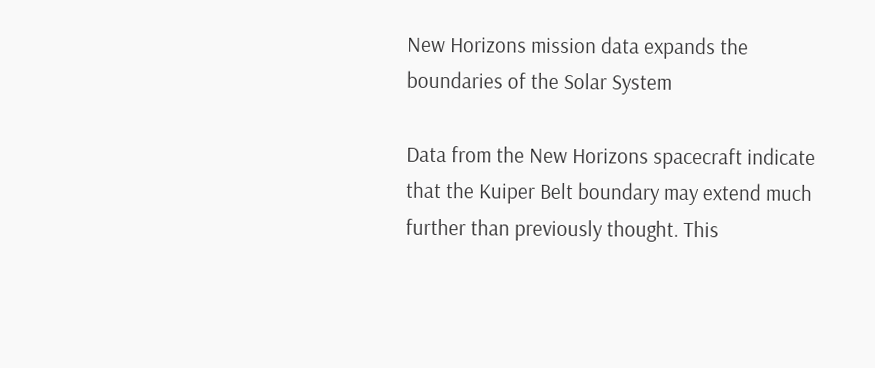New Horizons mission data expands the boundaries of the Solar System

Data from the New Horizons spacecraft indicate that the Kuiper Belt boundary may extend much further than previously thought. This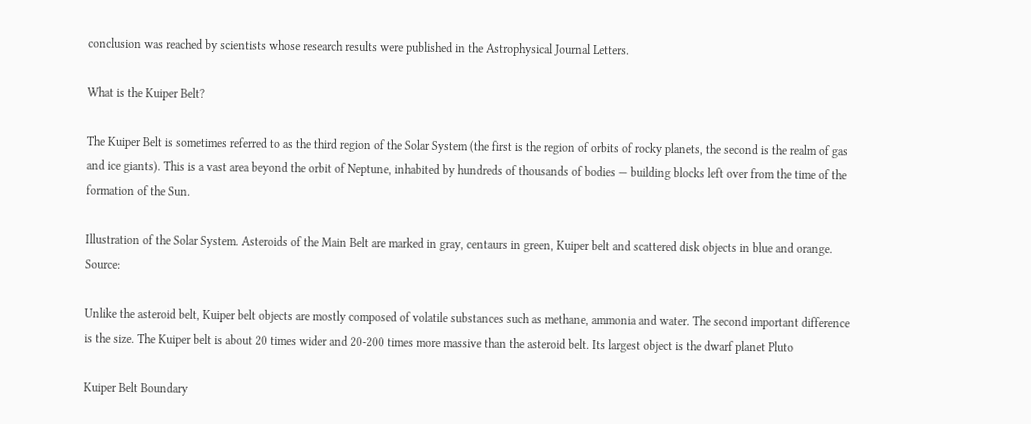conclusion was reached by scientists whose research results were published in the Astrophysical Journal Letters.

What is the Kuiper Belt?

The Kuiper Belt is sometimes referred to as the third region of the Solar System (the first is the region of orbits of rocky planets, the second is the realm of gas and ice giants). This is a vast area beyond the orbit of Neptune, inhabited by hundreds of thousands of bodies — building blocks left over from the time of the formation of the Sun.

Illustration of the Solar System. Asteroids of the Main Belt are marked in gray, centaurs in green, Kuiper belt and scattered disk objects in blue and orange. Source:

Unlike the asteroid belt, Kuiper belt objects are mostly composed of volatile substances such as methane, ammonia and water. The second important difference is the size. The Kuiper belt is about 20 times wider and 20-200 times more massive than the asteroid belt. Its largest object is the dwarf planet Pluto

Kuiper Belt Boundary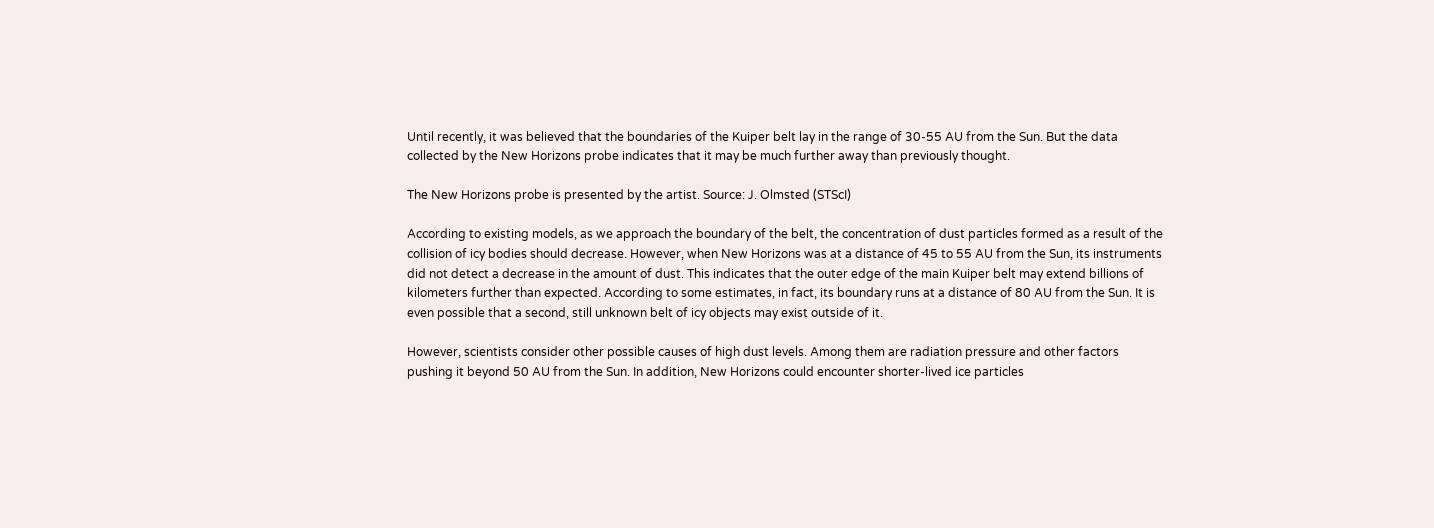Until recently, it was believed that the boundaries of the Kuiper belt lay in the range of 30-55 AU from the Sun. But the data collected by the New Horizons probe indicates that it may be much further away than previously thought.

The New Horizons probe is presented by the artist. Source: J. Olmsted (STScI)

According to existing models, as we approach the boundary of the belt, the concentration of dust particles formed as a result of the collision of icy bodies should decrease. However, when New Horizons was at a distance of 45 to 55 AU from the Sun, its instruments did not detect a decrease in the amount of dust. This indicates that the outer edge of the main Kuiper belt may extend billions of kilometers further than expected. According to some estimates, in fact, its boundary runs at a distance of 80 AU from the Sun. It is even possible that a second, still unknown belt of icy objects may exist outside of it.

However, scientists consider other possible causes of high dust levels. Among them are radiation pressure and other factors pushing it beyond 50 AU from the Sun. In addition, New Horizons could encounter shorter-lived ice particles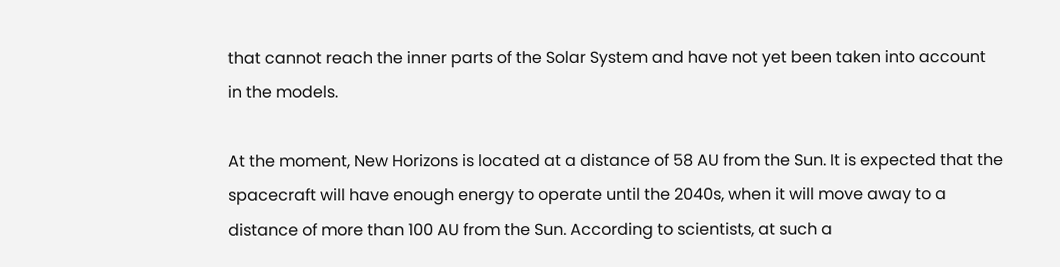that cannot reach the inner parts of the Solar System and have not yet been taken into account in the models.

At the moment, New Horizons is located at a distance of 58 AU from the Sun. It is expected that the spacecraft will have enough energy to operate until the 2040s, when it will move away to a distance of more than 100 AU from the Sun. According to scientists, at such a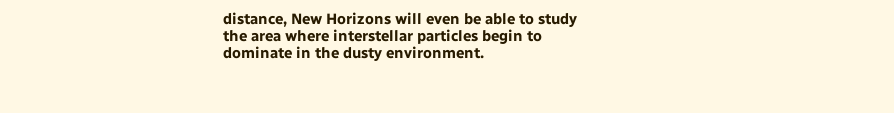distance, New Horizons will even be able to study the area where interstellar particles begin to dominate in the dusty environment.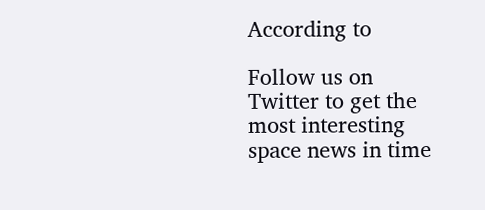According to

Follow us on Twitter to get the most interesting space news in time